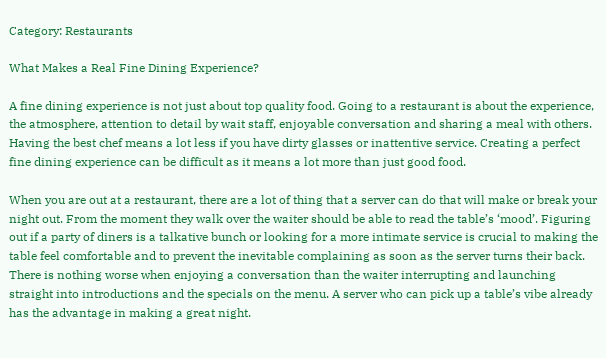Category: Restaurants

What Makes a Real Fine Dining Experience?

A fine dining experience is not just about top quality food. Going to a restaurant is about the experience, the atmosphere, attention to detail by wait staff, enjoyable conversation and sharing a meal with others. Having the best chef means a lot less if you have dirty glasses or inattentive service. Creating a perfect fine dining experience can be difficult as it means a lot more than just good food.

When you are out at a restaurant, there are a lot of thing that a server can do that will make or break your night out. From the moment they walk over the waiter should be able to read the table’s ‘mood’. Figuring out if a party of diners is a talkative bunch or looking for a more intimate service is crucial to making the table feel comfortable and to prevent the inevitable complaining as soon as the server turns their back. There is nothing worse when enjoying a conversation than the waiter interrupting and launching straight into introductions and the specials on the menu. A server who can pick up a table’s vibe already has the advantage in making a great night.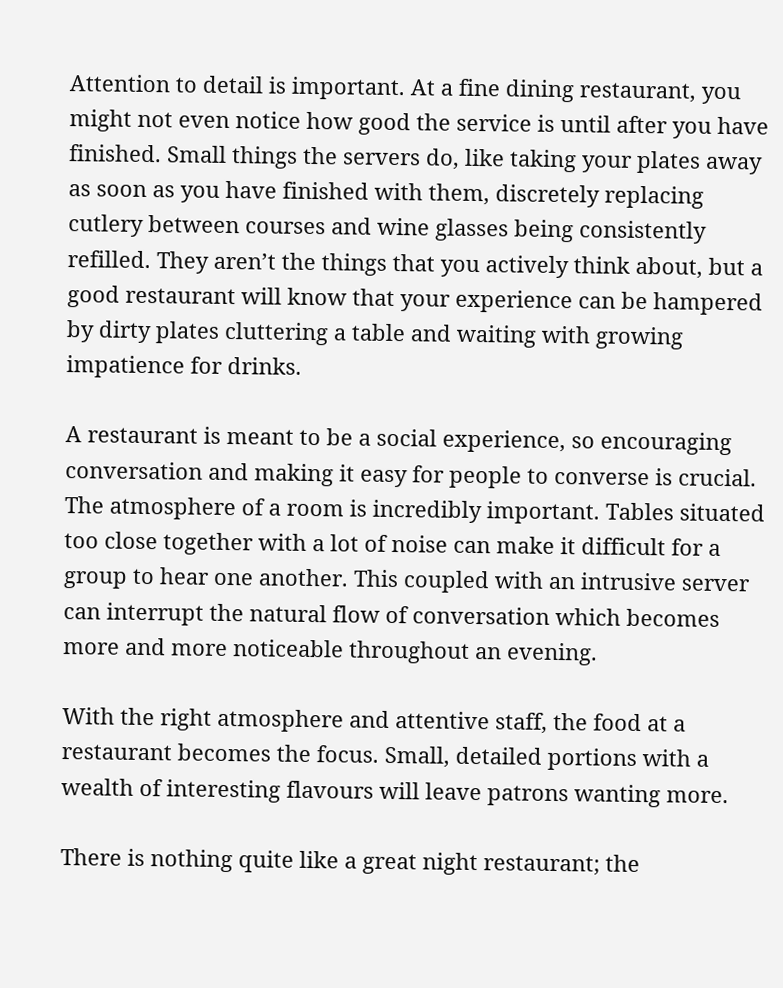Attention to detail is important. At a fine dining restaurant, you might not even notice how good the service is until after you have finished. Small things the servers do, like taking your plates away as soon as you have finished with them, discretely replacing cutlery between courses and wine glasses being consistently refilled. They aren’t the things that you actively think about, but a good restaurant will know that your experience can be hampered by dirty plates cluttering a table and waiting with growing impatience for drinks.

A restaurant is meant to be a social experience, so encouraging conversation and making it easy for people to converse is crucial. The atmosphere of a room is incredibly important. Tables situated too close together with a lot of noise can make it difficult for a group to hear one another. This coupled with an intrusive server can interrupt the natural flow of conversation which becomes more and more noticeable throughout an evening.

With the right atmosphere and attentive staff, the food at a restaurant becomes the focus. Small, detailed portions with a wealth of interesting flavours will leave patrons wanting more.

There is nothing quite like a great night restaurant; the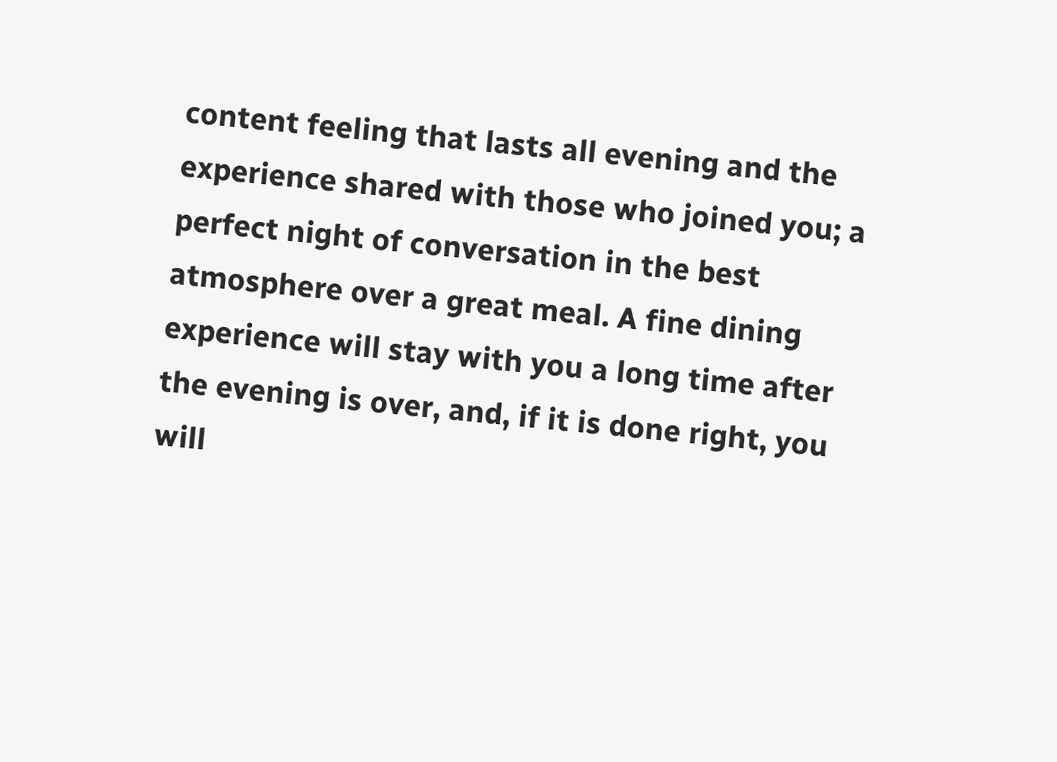content feeling that lasts all evening and the experience shared with those who joined you; a perfect night of conversation in the best atmosphere over a great meal. A fine dining experience will stay with you a long time after the evening is over, and, if it is done right, you will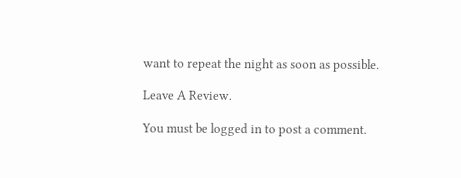want to repeat the night as soon as possible.

Leave A Review.

You must be logged in to post a comment.